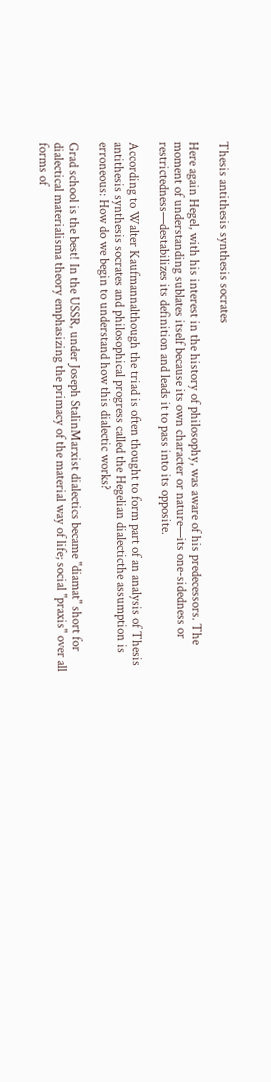Thesis antithesis synthesis socrates

Here again Hegel, with his interest in the history of philosophy, was aware of his predecessors. The moment of understanding sublates itself because its own character or nature—its one-sidedness or restrictedness—destabilizes its definition and leads it to pass into its opposite.

According to Walter Kaufmannalthough the triad is often thought to form part of an analysis of Thesis antithesis synthesis socrates and philosophical progress called the Hegelian dialecticthe assumption is erroneous: How do we begin to understand how this dialectic works?

Grad school is the best! In the USSR, under Joseph StalinMarxist dialectics became "diamat" short for dialectical materialisma theory emphasizing the primacy of the material way of life; social "praxis" over all forms of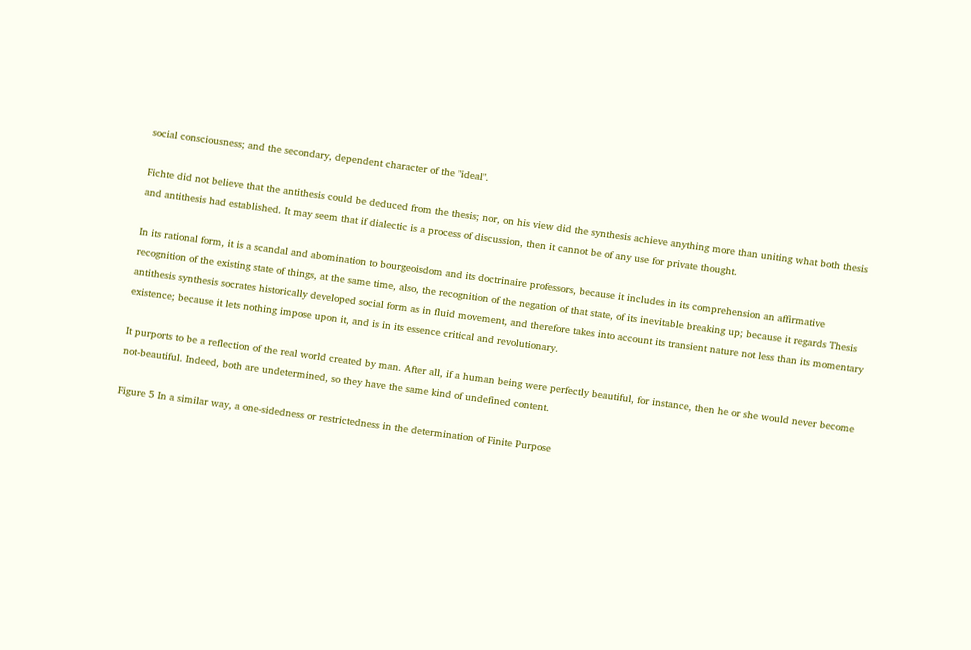social consciousness; and the secondary, dependent character of the "ideal".

Fichte did not believe that the antithesis could be deduced from the thesis; nor, on his view did the synthesis achieve anything more than uniting what both thesis and antithesis had established. It may seem that if dialectic is a process of discussion, then it cannot be of any use for private thought.

In its rational form, it is a scandal and abomination to bourgeoisdom and its doctrinaire professors, because it includes in its comprehension an affirmative recognition of the existing state of things, at the same time, also, the recognition of the negation of that state, of its inevitable breaking up; because it regards Thesis antithesis synthesis socrates historically developed social form as in fluid movement, and therefore takes into account its transient nature not less than its momentary existence; because it lets nothing impose upon it, and is in its essence critical and revolutionary.

It purports to be a reflection of the real world created by man. After all, if a human being were perfectly beautiful, for instance, then he or she would never become not-beautiful. Indeed, both are undetermined, so they have the same kind of undefined content.

Figure 5 In a similar way, a one-sidedness or restrictedness in the determination of Finite Purpose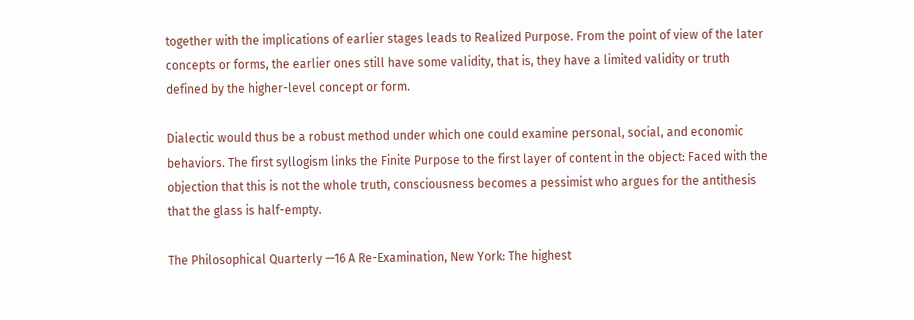together with the implications of earlier stages leads to Realized Purpose. From the point of view of the later concepts or forms, the earlier ones still have some validity, that is, they have a limited validity or truth defined by the higher-level concept or form.

Dialectic would thus be a robust method under which one could examine personal, social, and economic behaviors. The first syllogism links the Finite Purpose to the first layer of content in the object: Faced with the objection that this is not the whole truth, consciousness becomes a pessimist who argues for the antithesis that the glass is half-empty.

The Philosophical Quarterly —16 A Re-Examination, New York: The highest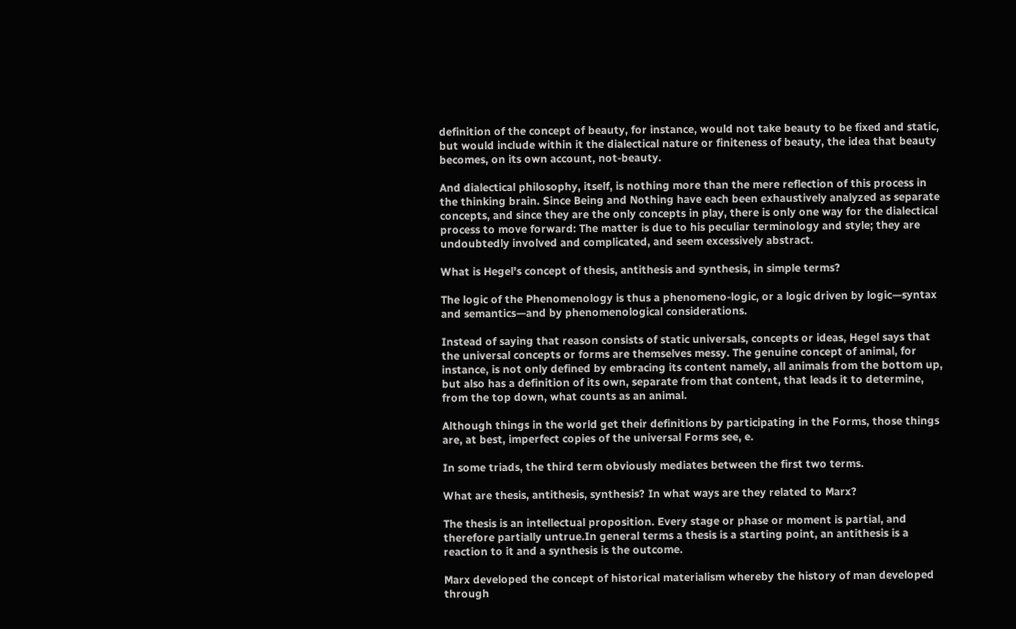definition of the concept of beauty, for instance, would not take beauty to be fixed and static, but would include within it the dialectical nature or finiteness of beauty, the idea that beauty becomes, on its own account, not-beauty.

And dialectical philosophy, itself, is nothing more than the mere reflection of this process in the thinking brain. Since Being and Nothing have each been exhaustively analyzed as separate concepts, and since they are the only concepts in play, there is only one way for the dialectical process to move forward: The matter is due to his peculiar terminology and style; they are undoubtedly involved and complicated, and seem excessively abstract.

What is Hegel's concept of thesis, antithesis and synthesis, in simple terms?

The logic of the Phenomenology is thus a phenomeno-logic, or a logic driven by logic—syntax and semantics—and by phenomenological considerations.

Instead of saying that reason consists of static universals, concepts or ideas, Hegel says that the universal concepts or forms are themselves messy. The genuine concept of animal, for instance, is not only defined by embracing its content namely, all animals from the bottom up, but also has a definition of its own, separate from that content, that leads it to determine, from the top down, what counts as an animal.

Although things in the world get their definitions by participating in the Forms, those things are, at best, imperfect copies of the universal Forms see, e.

In some triads, the third term obviously mediates between the first two terms.

What are thesis, antithesis, synthesis? In what ways are they related to Marx?

The thesis is an intellectual proposition. Every stage or phase or moment is partial, and therefore partially untrue.In general terms a thesis is a starting point, an antithesis is a reaction to it and a synthesis is the outcome.

Marx developed the concept of historical materialism whereby the history of man developed through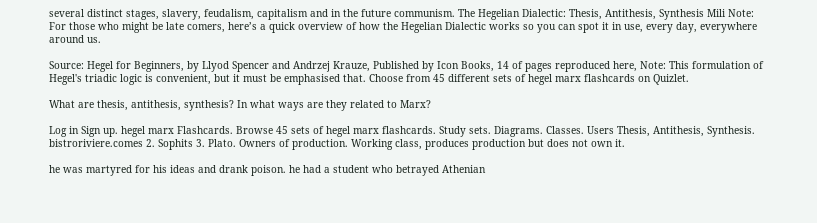several distinct stages, slavery, feudalism, capitalism and in the future communism. The Hegelian Dialectic: Thesis, Antithesis, Synthesis Mili Note: For those who might be late comers, here’s a quick overview of how the Hegelian Dialectic works so you can spot it in use, every day, everywhere around us.

Source: Hegel for Beginners, by Llyod Spencer and Andrzej Krauze, Published by Icon Books, 14 of pages reproduced here, Note: This formulation of Hegel's triadic logic is convenient, but it must be emphasised that. Choose from 45 different sets of hegel marx flashcards on Quizlet.

What are thesis, antithesis, synthesis? In what ways are they related to Marx?

Log in Sign up. hegel marx Flashcards. Browse 45 sets of hegel marx flashcards. Study sets. Diagrams. Classes. Users Thesis, Antithesis, Synthesis. bistroriviere.comes 2. Sophits 3. Plato. Owners of production. Working class, produces production but does not own it.

he was martyred for his ideas and drank poison. he had a student who betrayed Athenian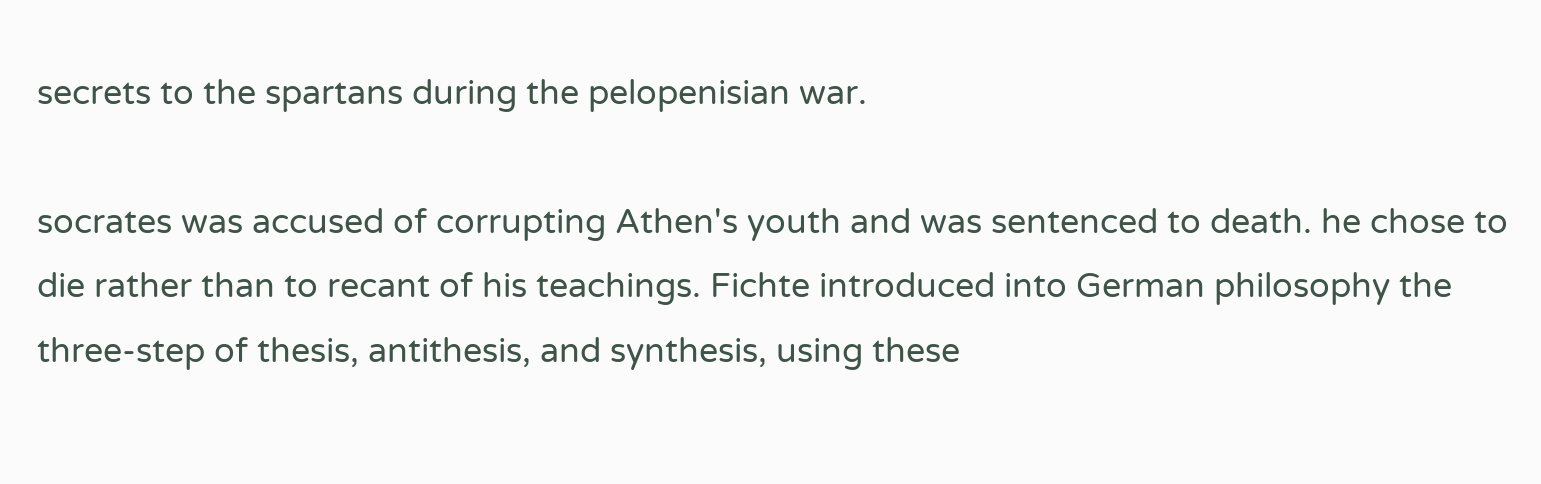secrets to the spartans during the pelopenisian war.

socrates was accused of corrupting Athen's youth and was sentenced to death. he chose to die rather than to recant of his teachings. Fichte introduced into German philosophy the three-step of thesis, antithesis, and synthesis, using these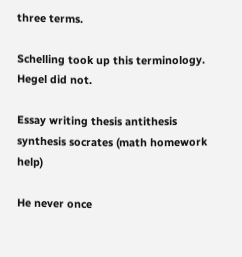three terms.

Schelling took up this terminology. Hegel did not.

Essay writing thesis antithesis synthesis socrates (math homework help)

He never once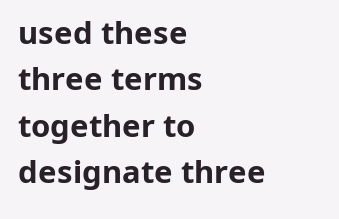used these three terms together to designate three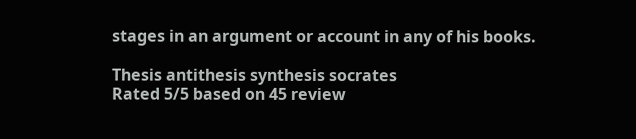stages in an argument or account in any of his books.

Thesis antithesis synthesis socrates
Rated 5/5 based on 45 review